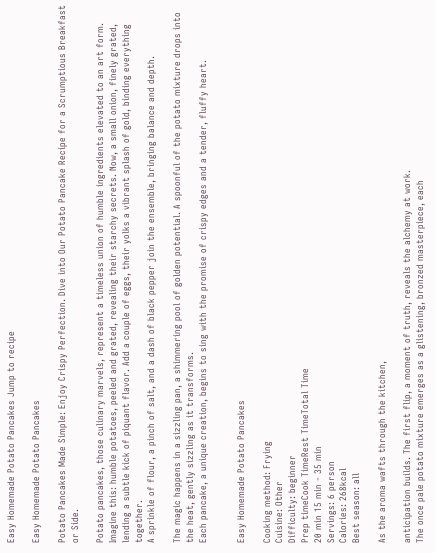Easy Homemade Potato Pancakes Jump to recipe

Easy Homemade Potato Pancakes

Potato Pancakes Made Simple: Enjoy Crispy Perfection. Dive into Our Potato Pancake Recipe for a Scrumptious Breakfast or Side.

Potato pancakes, those culinary marvels, represent a timeless union of humble ingredients elevated to an art form.
Imagine this: humble potatoes, peeled and grated, revealing their starchy secrets. Now, a small onion, finely grated, lending a subtle kick of piquant flavor. Add a couple of eggs, their yolks a vibrant splash of gold, binding everything together.
A sprinkle of flour, a pinch of salt, and a dash of black pepper join the ensemble, bringing balance and depth.

The magic happens in a sizzling pan, a shimmering pool of golden potential. A spoonful of the potato mixture drops into the heat, gently sizzling as it transforms.
Each pancake, a unique creation, begins to sing with the promise of crispy edges and a tender, fluffy heart.


Easy Homemade Potato Pancakes

Cooking method: Frying
Cuisine: Other
Difficulty: beginner
Prep timeCook TimeRest TimeTotal Time
20 min 15 min - 35 min
Servings: 6 person
Calories: 268kcal
Best season: all

As the aroma wafts through the kitchen,

anticipation builds. The first flip, a moment of truth, reveals the alchemy at work.
The once pale potato mixture emerges as a glistening, bronzed masterpiece, each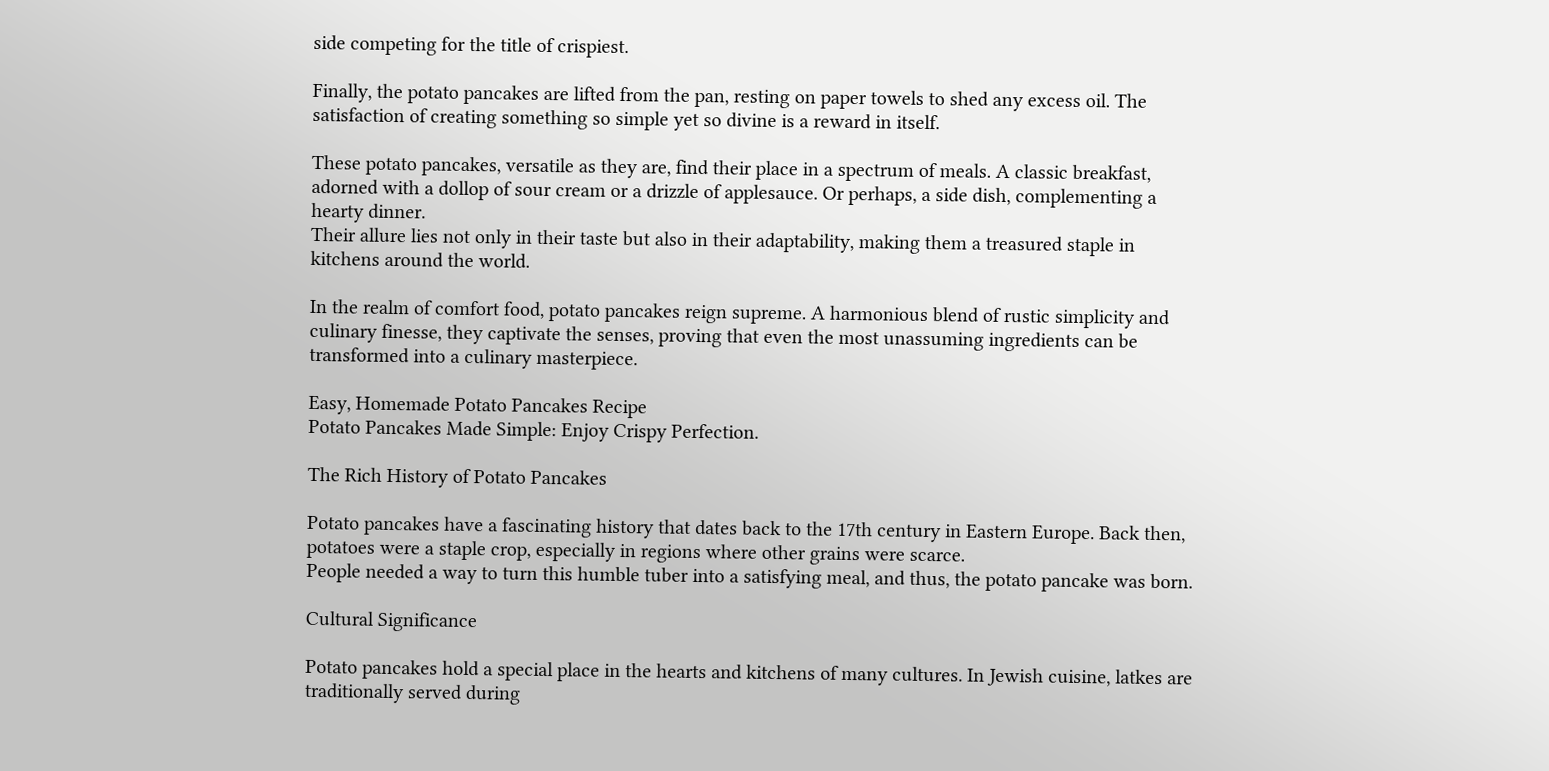side competing for the title of crispiest.

Finally, the potato pancakes are lifted from the pan, resting on paper towels to shed any excess oil. The satisfaction of creating something so simple yet so divine is a reward in itself.

These potato pancakes, versatile as they are, find their place in a spectrum of meals. A classic breakfast, adorned with a dollop of sour cream or a drizzle of applesauce. Or perhaps, a side dish, complementing a hearty dinner.
Their allure lies not only in their taste but also in their adaptability, making them a treasured staple in kitchens around the world.

In the realm of comfort food, potato pancakes reign supreme. A harmonious blend of rustic simplicity and culinary finesse, they captivate the senses, proving that even the most unassuming ingredients can be transformed into a culinary masterpiece.

Easy, Homemade Potato Pancakes Recipe
Potato Pancakes Made Simple: Enjoy Crispy Perfection.

The Rich History of Potato Pancakes

Potato pancakes have a fascinating history that dates back to the 17th century in Eastern Europe. Back then, potatoes were a staple crop, especially in regions where other grains were scarce.
People needed a way to turn this humble tuber into a satisfying meal, and thus, the potato pancake was born.

Cultural Significance

Potato pancakes hold a special place in the hearts and kitchens of many cultures. In Jewish cuisine, latkes are traditionally served during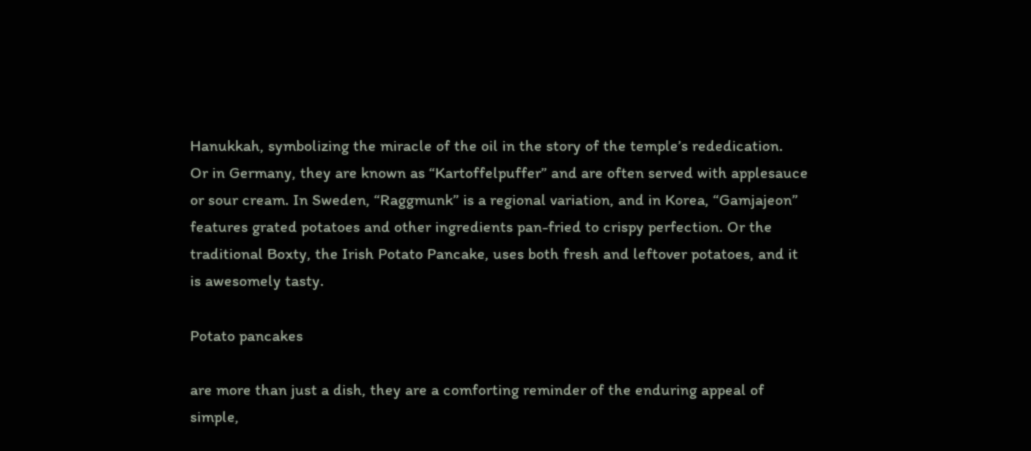Hanukkah, symbolizing the miracle of the oil in the story of the temple’s rededication.
Or in Germany, they are known as “Kartoffelpuffer” and are often served with applesauce or sour cream. In Sweden, “Raggmunk” is a regional variation, and in Korea, “Gamjajeon” features grated potatoes and other ingredients pan-fried to crispy perfection. Or the traditional Boxty, the Irish Potato Pancake, uses both fresh and leftover potatoes, and it is awesomely tasty.

Potato pancakes

are more than just a dish, they are a comforting reminder of the enduring appeal of simple,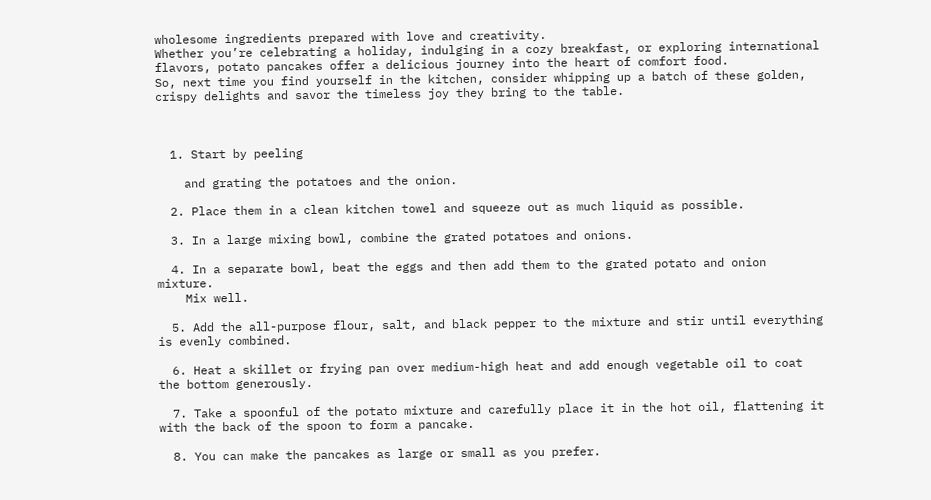wholesome ingredients prepared with love and creativity.
Whether you’re celebrating a holiday, indulging in a cozy breakfast, or exploring international flavors, potato pancakes offer a delicious journey into the heart of comfort food.
So, next time you find yourself in the kitchen, consider whipping up a batch of these golden, crispy delights and savor the timeless joy they bring to the table.



  1. Start by peeling

    and grating the potatoes and the onion.

  2. Place them in a clean kitchen towel and squeeze out as much liquid as possible.

  3. In a large mixing bowl, combine the grated potatoes and onions.

  4. In a separate bowl, beat the eggs and then add them to the grated potato and onion mixture.
    Mix well.

  5. Add the all-purpose flour, salt, and black pepper to the mixture and stir until everything is evenly combined.

  6. Heat a skillet or frying pan over medium-high heat and add enough vegetable oil to coat the bottom generously.

  7. Take a spoonful of the potato mixture and carefully place it in the hot oil, flattening it with the back of the spoon to form a pancake.

  8. You can make the pancakes as large or small as you prefer.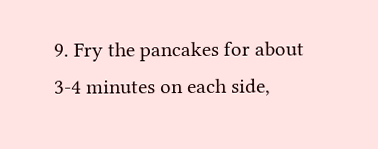9. Fry the pancakes for about 3-4 minutes on each side,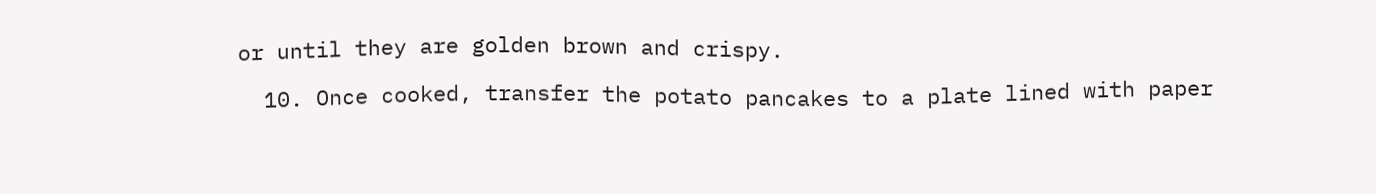or until they are golden brown and crispy.

  10. Once cooked, transfer the potato pancakes to a plate lined with paper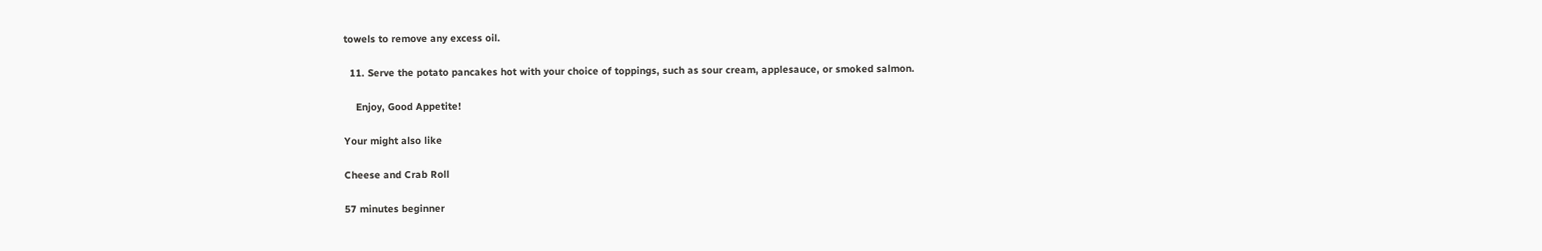towels to remove any excess oil.

  11. Serve the potato pancakes hot with your choice of toppings, such as sour cream, applesauce, or smoked salmon.

    Enjoy, Good Appetite!

Your might also like

Cheese and Crab Roll

57 minutes beginner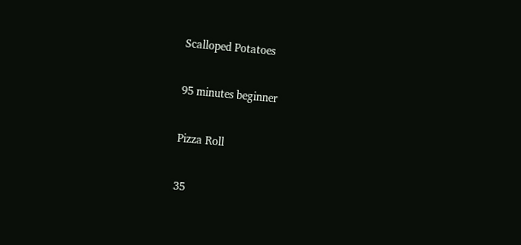Scalloped Potatoes

95 minutes beginner

Pizza Roll

35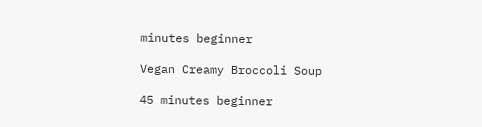minutes beginner

Vegan Creamy Broccoli Soup

45 minutes beginner